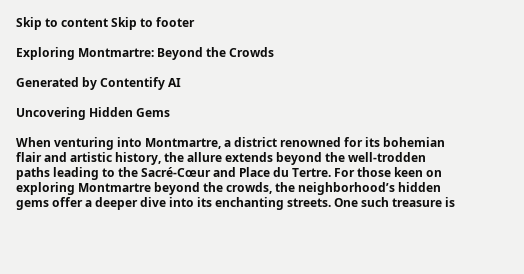Skip to content Skip to footer

Exploring Montmartre: Beyond the Crowds

Generated by Contentify AI

Uncovering Hidden Gems

When venturing into Montmartre, a district renowned for its bohemian flair and artistic history, the allure extends beyond the well-trodden paths leading to the Sacré-Cœur and Place du Tertre. For those keen on exploring Montmartre beyond the crowds, the neighborhood’s hidden gems offer a deeper dive into its enchanting streets. One such treasure is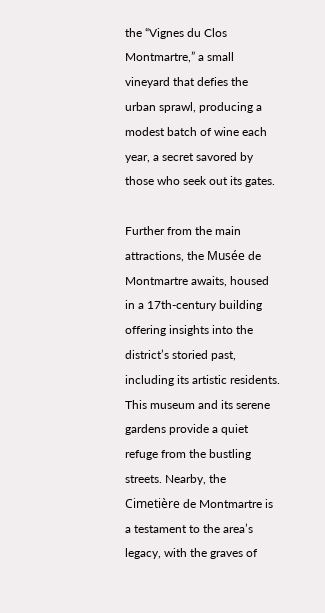the “Vignes du Clos Montmartre,” a small vineyard that defies the urban sprawl, producing a modest batch of wine each year, a secret savored by those who seek out its gates.

Further from the main attractions, the Musée de Montmartre awaits, housed in a 17th-century building offering insights into the district’s storied past, including its artistic residents. This museum and its serene gardens provide a quiet refuge from the bustling streets. Nearby, the Cimetière de Montmartre is a testament to the area’s legacy, with the graves of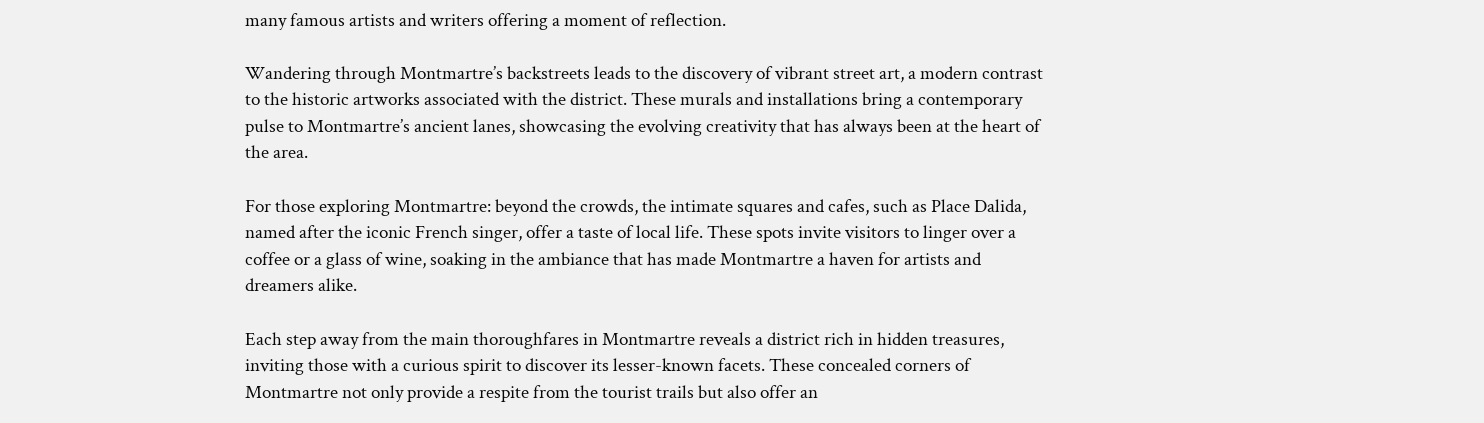many famous artists and writers offering a moment of reflection.

Wandering through Montmartre’s backstreets leads to the discovery of vibrant street art, a modern contrast to the historic artworks associated with the district. These murals and installations bring a contemporary pulse to Montmartre’s ancient lanes, showcasing the evolving creativity that has always been at the heart of the area.

For those exploring Montmartre: beyond the crowds, the intimate squares and cafes, such as Place Dalida, named after the iconic French singer, offer a taste of local life. These spots invite visitors to linger over a coffee or a glass of wine, soaking in the ambiance that has made Montmartre a haven for artists and dreamers alike.

Each step away from the main thoroughfares in Montmartre reveals a district rich in hidden treasures, inviting those with a curious spirit to discover its lesser-known facets. These concealed corners of Montmartre not only provide a respite from the tourist trails but also offer an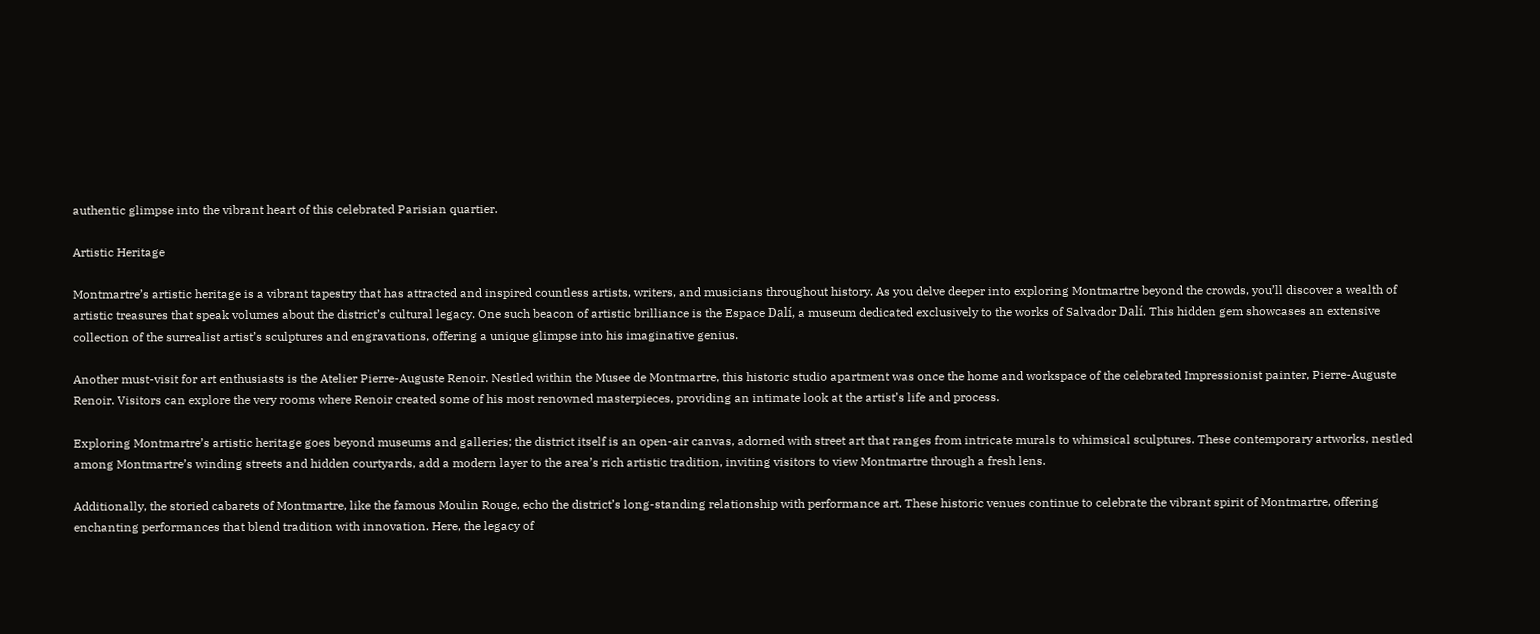authentic glimpse into the vibrant heart of this celebrated Parisian quartier.

Artistic Heritage

Montmartre’s artistic heritage is a vibrant tapestry that has attracted and inspired countless artists, writers, and musicians throughout history. As you delve deeper into exploring Montmartre beyond the crowds, you’ll discover a wealth of artistic treasures that speak volumes about the district’s cultural legacy. One such beacon of artistic brilliance is the Espace Dalí, a museum dedicated exclusively to the works of Salvador Dalí. This hidden gem showcases an extensive collection of the surrealist artist’s sculptures and engravations, offering a unique glimpse into his imaginative genius.

Another must-visit for art enthusiasts is the Atelier Pierre-Auguste Renoir. Nestled within the Musee de Montmartre, this historic studio apartment was once the home and workspace of the celebrated Impressionist painter, Pierre-Auguste Renoir. Visitors can explore the very rooms where Renoir created some of his most renowned masterpieces, providing an intimate look at the artist’s life and process.

Exploring Montmartre’s artistic heritage goes beyond museums and galleries; the district itself is an open-air canvas, adorned with street art that ranges from intricate murals to whimsical sculptures. These contemporary artworks, nestled among Montmartre’s winding streets and hidden courtyards, add a modern layer to the area’s rich artistic tradition, inviting visitors to view Montmartre through a fresh lens.

Additionally, the storied cabarets of Montmartre, like the famous Moulin Rouge, echo the district’s long-standing relationship with performance art. These historic venues continue to celebrate the vibrant spirit of Montmartre, offering enchanting performances that blend tradition with innovation. Here, the legacy of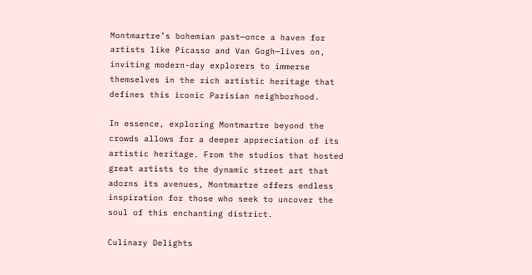Montmartre’s bohemian past—once a haven for artists like Picasso and Van Gogh—lives on, inviting modern-day explorers to immerse themselves in the rich artistic heritage that defines this iconic Parisian neighborhood.

In essence, exploring Montmartre beyond the crowds allows for a deeper appreciation of its artistic heritage. From the studios that hosted great artists to the dynamic street art that adorns its avenues, Montmartre offers endless inspiration for those who seek to uncover the soul of this enchanting district.

Culinary Delights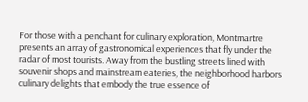For those with a penchant for culinary exploration, Montmartre presents an array of gastronomical experiences that fly under the radar of most tourists. Away from the bustling streets lined with souvenir shops and mainstream eateries, the neighborhood harbors culinary delights that embody the true essence of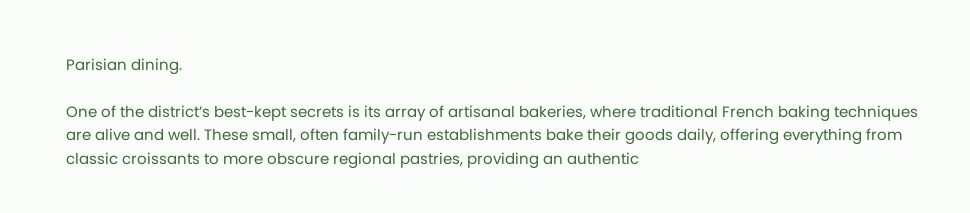Parisian dining.

One of the district’s best-kept secrets is its array of artisanal bakeries, where traditional French baking techniques are alive and well. These small, often family-run establishments bake their goods daily, offering everything from classic croissants to more obscure regional pastries, providing an authentic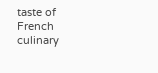taste of French culinary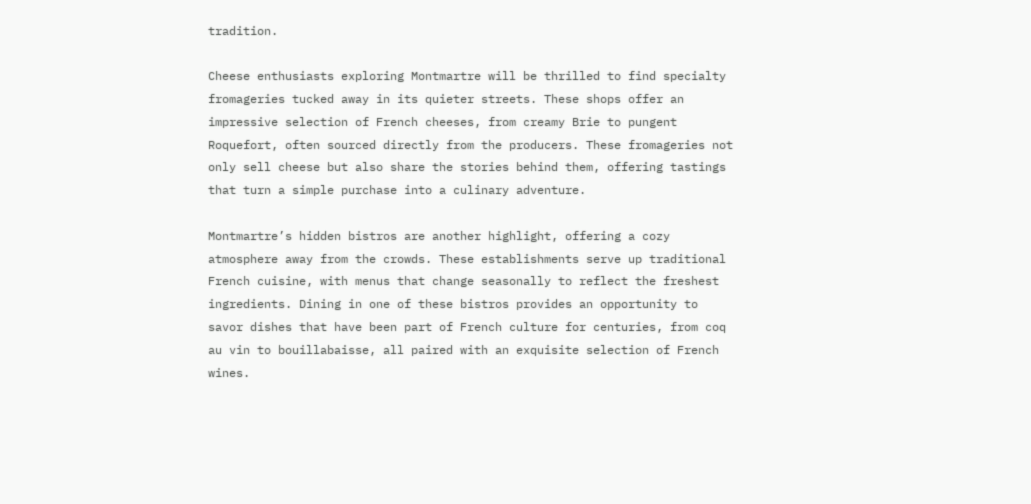tradition.

Cheese enthusiasts exploring Montmartre will be thrilled to find specialty fromageries tucked away in its quieter streets. These shops offer an impressive selection of French cheeses, from creamy Brie to pungent Roquefort, often sourced directly from the producers. These fromageries not only sell cheese but also share the stories behind them, offering tastings that turn a simple purchase into a culinary adventure.

Montmartre’s hidden bistros are another highlight, offering a cozy atmosphere away from the crowds. These establishments serve up traditional French cuisine, with menus that change seasonally to reflect the freshest ingredients. Dining in one of these bistros provides an opportunity to savor dishes that have been part of French culture for centuries, from coq au vin to bouillabaisse, all paired with an exquisite selection of French wines.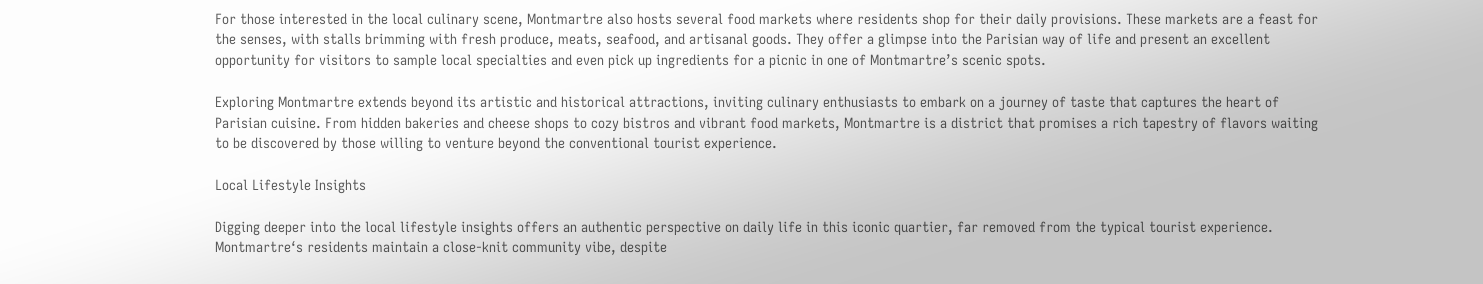For those interested in the local culinary scene, Montmartre also hosts several food markets where residents shop for their daily provisions. These markets are a feast for the senses, with stalls brimming with fresh produce, meats, seafood, and artisanal goods. They offer a glimpse into the Parisian way of life and present an excellent opportunity for visitors to sample local specialties and even pick up ingredients for a picnic in one of Montmartre’s scenic spots.

Exploring Montmartre extends beyond its artistic and historical attractions, inviting culinary enthusiasts to embark on a journey of taste that captures the heart of Parisian cuisine. From hidden bakeries and cheese shops to cozy bistros and vibrant food markets, Montmartre is a district that promises a rich tapestry of flavors waiting to be discovered by those willing to venture beyond the conventional tourist experience.

Local Lifestyle Insights

Digging deeper into the local lifestyle insights offers an authentic perspective on daily life in this iconic quartier, far removed from the typical tourist experience. Montmartre‘s residents maintain a close-knit community vibe, despite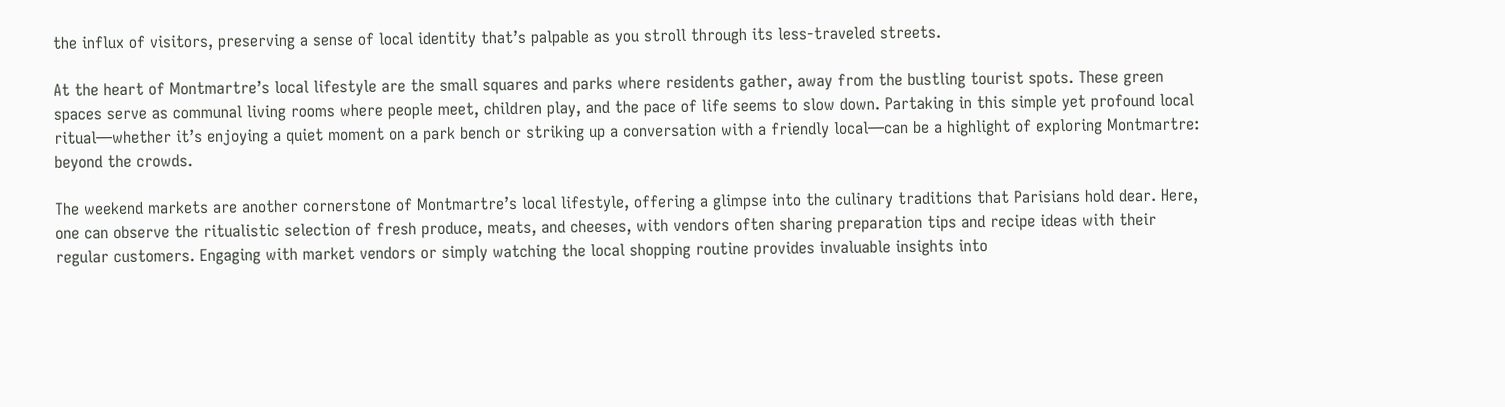the influx of visitors, preserving a sense of local identity that’s palpable as you stroll through its less-traveled streets.

At the heart of Montmartre’s local lifestyle are the small squares and parks where residents gather, away from the bustling tourist spots. These green spaces serve as communal living rooms where people meet, children play, and the pace of life seems to slow down. Partaking in this simple yet profound local ritual—whether it’s enjoying a quiet moment on a park bench or striking up a conversation with a friendly local—can be a highlight of exploring Montmartre: beyond the crowds.

The weekend markets are another cornerstone of Montmartre’s local lifestyle, offering a glimpse into the culinary traditions that Parisians hold dear. Here, one can observe the ritualistic selection of fresh produce, meats, and cheeses, with vendors often sharing preparation tips and recipe ideas with their regular customers. Engaging with market vendors or simply watching the local shopping routine provides invaluable insights into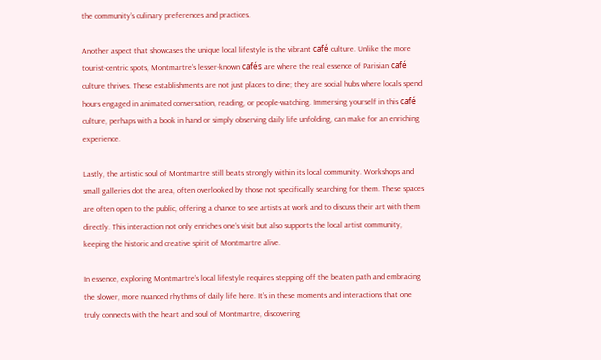the community’s culinary preferences and practices.

Another aspect that showcases the unique local lifestyle is the vibrant café culture. Unlike the more tourist-centric spots, Montmartre’s lesser-known cafés are where the real essence of Parisian café culture thrives. These establishments are not just places to dine; they are social hubs where locals spend hours engaged in animated conversation, reading, or people-watching. Immersing yourself in this café culture, perhaps with a book in hand or simply observing daily life unfolding, can make for an enriching experience.

Lastly, the artistic soul of Montmartre still beats strongly within its local community. Workshops and small galleries dot the area, often overlooked by those not specifically searching for them. These spaces are often open to the public, offering a chance to see artists at work and to discuss their art with them directly. This interaction not only enriches one’s visit but also supports the local artist community, keeping the historic and creative spirit of Montmartre alive.

In essence, exploring Montmartre’s local lifestyle requires stepping off the beaten path and embracing the slower, more nuanced rhythms of daily life here. It’s in these moments and interactions that one truly connects with the heart and soul of Montmartre, discovering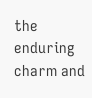the enduring charm and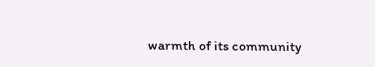warmth of its community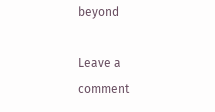beyond

Leave a comment